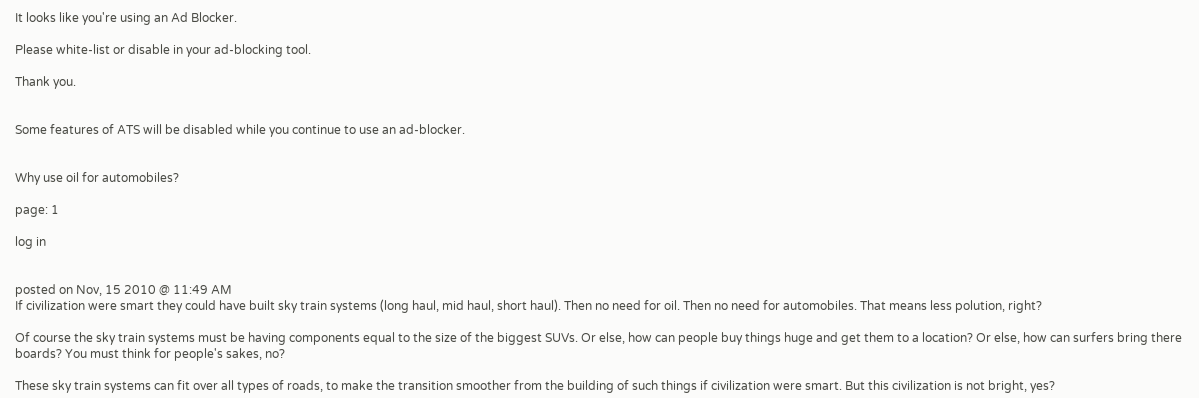It looks like you're using an Ad Blocker.

Please white-list or disable in your ad-blocking tool.

Thank you.


Some features of ATS will be disabled while you continue to use an ad-blocker.


Why use oil for automobiles?

page: 1

log in


posted on Nov, 15 2010 @ 11:49 AM
If civilization were smart they could have built sky train systems (long haul, mid haul, short haul). Then no need for oil. Then no need for automobiles. That means less polution, right?

Of course the sky train systems must be having components equal to the size of the biggest SUVs. Or else, how can people buy things huge and get them to a location? Or else, how can surfers bring there boards? You must think for people's sakes, no?

These sky train systems can fit over all types of roads, to make the transition smoother from the building of such things if civilization were smart. But this civilization is not bright, yes?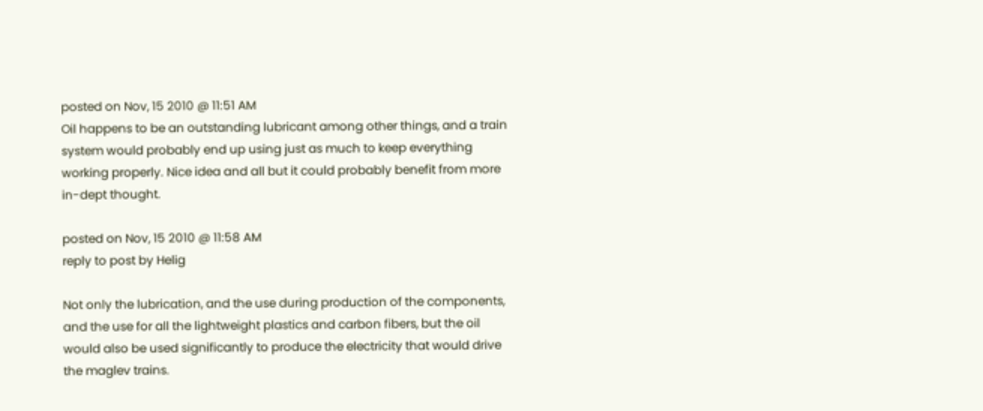posted on Nov, 15 2010 @ 11:51 AM
Oil happens to be an outstanding lubricant among other things, and a train system would probably end up using just as much to keep everything working properly. Nice idea and all but it could probably benefit from more in-dept thought.

posted on Nov, 15 2010 @ 11:58 AM
reply to post by Helig

Not only the lubrication, and the use during production of the components, and the use for all the lightweight plastics and carbon fibers, but the oil would also be used significantly to produce the electricity that would drive the maglev trains.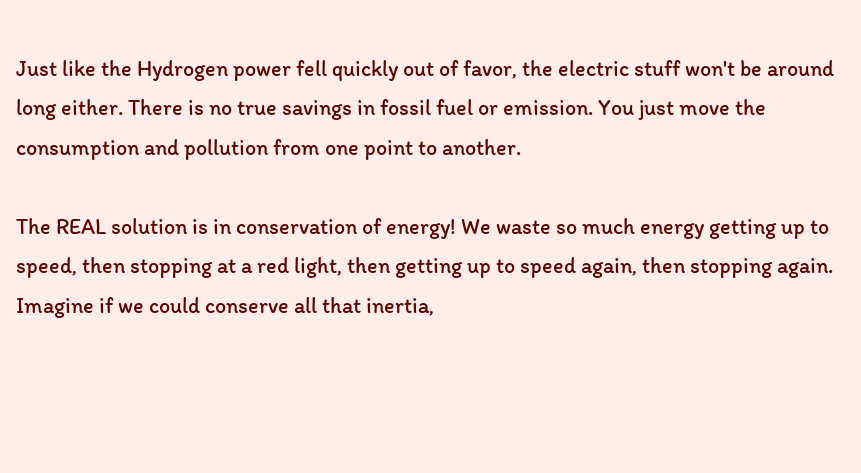Just like the Hydrogen power fell quickly out of favor, the electric stuff won't be around long either. There is no true savings in fossil fuel or emission. You just move the consumption and pollution from one point to another.

The REAL solution is in conservation of energy! We waste so much energy getting up to speed, then stopping at a red light, then getting up to speed again, then stopping again. Imagine if we could conserve all that inertia,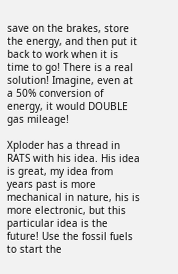save on the brakes, store the energy, and then put it back to work when it is time to go! There is a real solution! Imagine, even at a 50% conversion of energy, it would DOUBLE gas mileage!

Xploder has a thread in RATS with his idea. His idea is great, my idea from years past is more mechanical in nature, his is more electronic, but this particular idea is the future! Use the fossil fuels to start the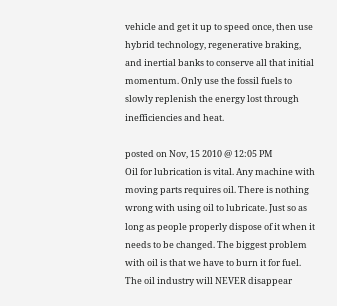vehicle and get it up to speed once, then use hybrid technology, regenerative braking, and inertial banks to conserve all that initial momentum. Only use the fossil fuels to slowly replenish the energy lost through inefficiencies and heat.

posted on Nov, 15 2010 @ 12:05 PM
Oil for lubrication is vital. Any machine with moving parts requires oil. There is nothing wrong with using oil to lubricate. Just so as long as people properly dispose of it when it needs to be changed. The biggest problem with oil is that we have to burn it for fuel. The oil industry will NEVER disappear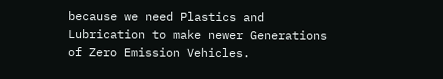because we need Plastics and Lubrication to make newer Generations of Zero Emission Vehicles.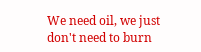We need oil, we just don't need to burn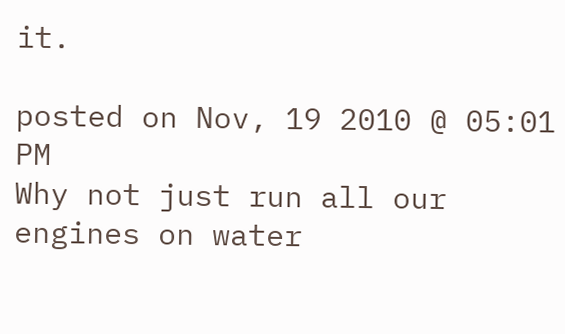it.

posted on Nov, 19 2010 @ 05:01 PM
Why not just run all our engines on water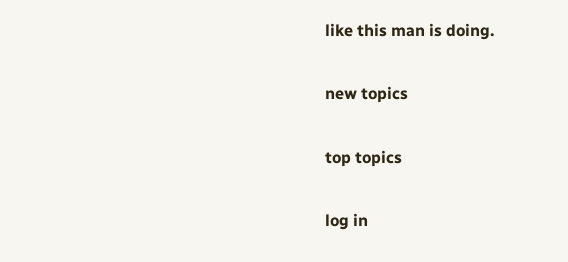like this man is doing.

new topics

top topics

log in